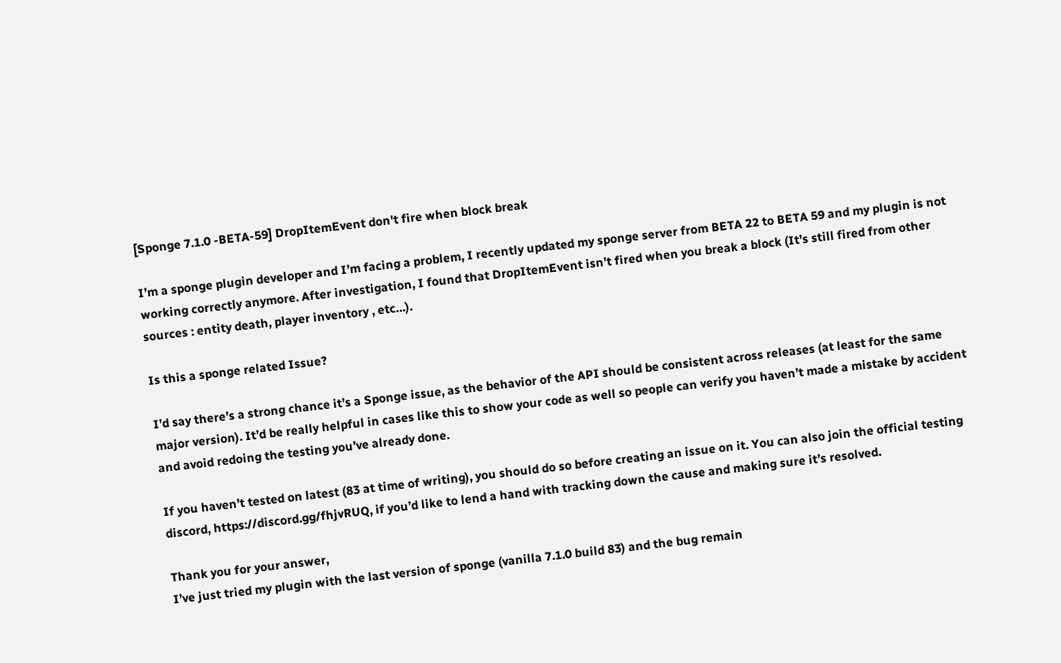[Sponge 7.1.0 -BETA-59] DropItemEvent don't fire when block break

I’m a sponge plugin developer and I’m facing a problem, I recently updated my sponge server from BETA 22 to BETA 59 and my plugin is not working correctly anymore. After investigation, I found that DropItemEvent isn’t fired when you break a block (It’s still fired from other sources : entity death, player inventory , etc…).

Is this a sponge related Issue?

I’d say there’s a strong chance it’s a Sponge issue, as the behavior of the API should be consistent across releases (at least for the same major version). It’d be really helpful in cases like this to show your code as well so people can verify you haven’t made a mistake by accident and avoid redoing the testing you’ve already done.

If you haven’t tested on latest (83 at time of writing), you should do so before creating an issue on it. You can also join the official testing discord, https://discord.gg/fhjvRUQ, if you’d like to lend a hand with tracking down the cause and making sure it’s resolved.

Thank you for your answer,
I’ve just tried my plugin with the last version of sponge (vanilla 7.1.0 build 83) and the bug remain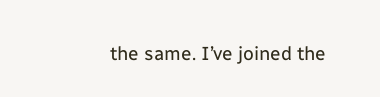the same. I’ve joined the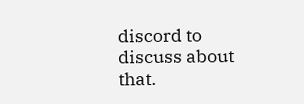discord to discuss about that.